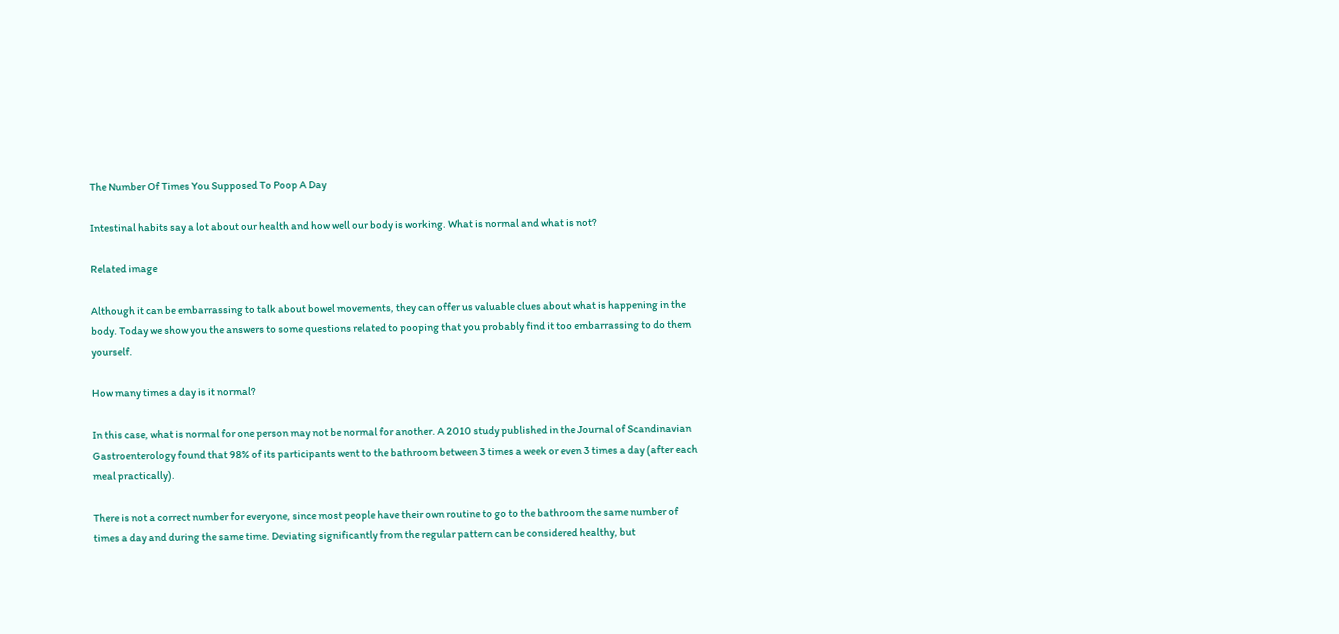The Number Of Times You Supposed To Poop A Day

Intestinal habits say a lot about our health and how well our body is working. What is normal and what is not?

Related image

Although it can be embarrassing to talk about bowel movements, they can offer us valuable clues about what is happening in the body. Today we show you the answers to some questions related to pooping that you probably find it too embarrassing to do them yourself.

How many times a day is it normal?

In this case, what is normal for one person may not be normal for another. A 2010 study published in the Journal of Scandinavian Gastroenterology found that 98% of its participants went to the bathroom between 3 times a week or even 3 times a day (after each meal practically).

There is not a correct number for everyone, since most people have their own routine to go to the bathroom the same number of times a day and during the same time. Deviating significantly from the regular pattern can be considered healthy, but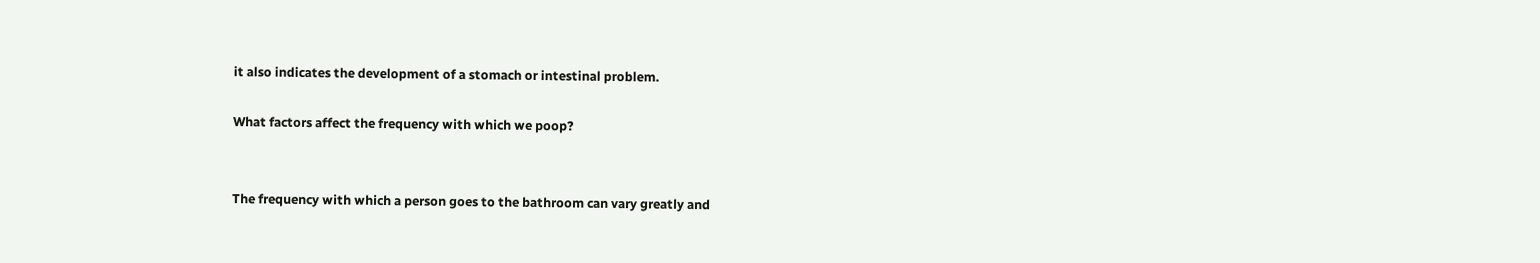it also indicates the development of a stomach or intestinal problem.

What factors affect the frequency with which we poop?


The frequency with which a person goes to the bathroom can vary greatly and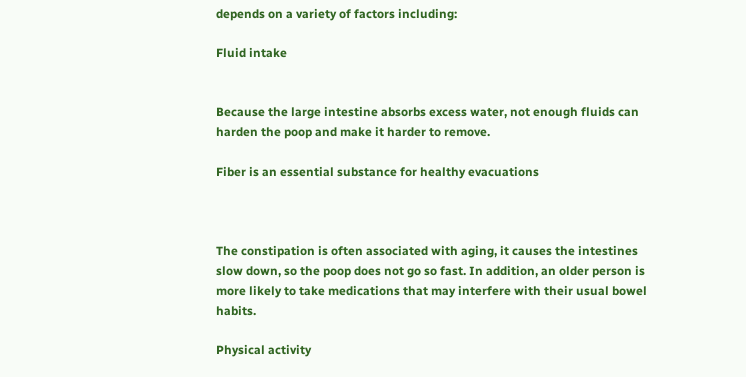depends on a variety of factors including:

Fluid intake


Because the large intestine absorbs excess water, not enough fluids can harden the poop and make it harder to remove.

Fiber is an essential substance for healthy evacuations



The constipation is often associated with aging, it causes the intestines slow down, so the poop does not go so fast. In addition, an older person is more likely to take medications that may interfere with their usual bowel habits.

Physical activity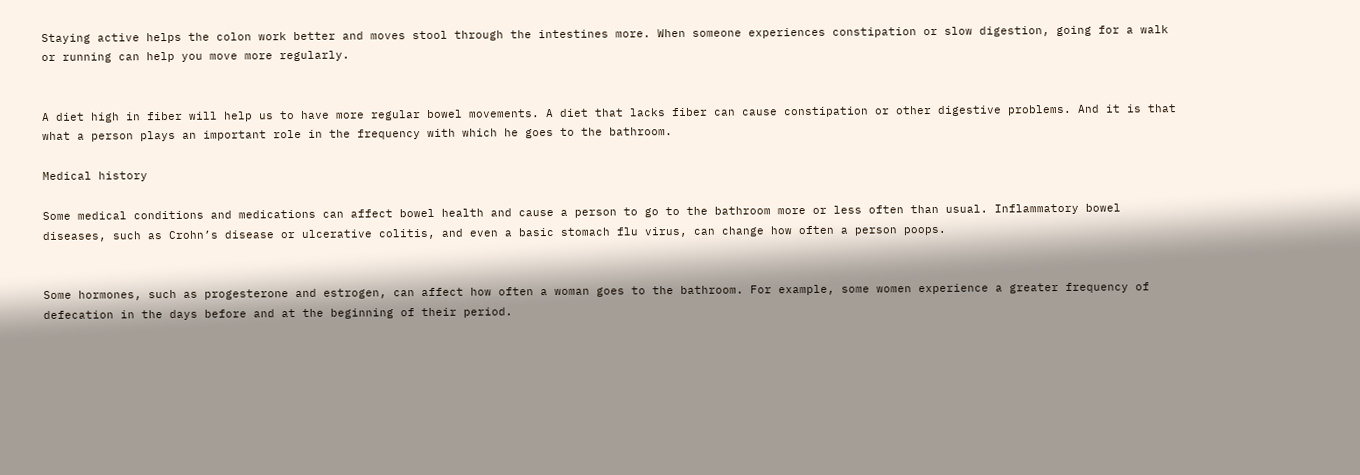Staying active helps the colon work better and moves stool through the intestines more. When someone experiences constipation or slow digestion, going for a walk or running can help you move more regularly.


A diet high in fiber will help us to have more regular bowel movements. A diet that lacks fiber can cause constipation or other digestive problems. And it is that what a person plays an important role in the frequency with which he goes to the bathroom.

Medical history

Some medical conditions and medications can affect bowel health and cause a person to go to the bathroom more or less often than usual. Inflammatory bowel diseases, such as Crohn’s disease or ulcerative colitis, and even a basic stomach flu virus, can change how often a person poops.


Some hormones, such as progesterone and estrogen, can affect how often a woman goes to the bathroom. For example, some women experience a greater frequency of defecation in the days before and at the beginning of their period.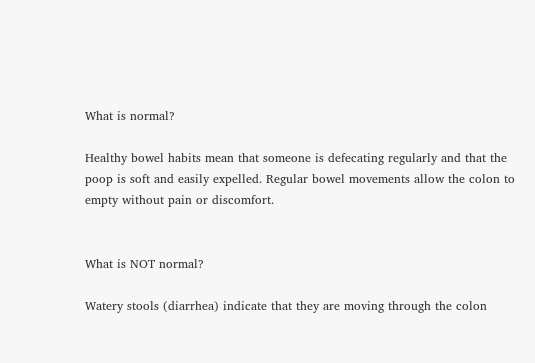What is normal?

Healthy bowel habits mean that someone is defecating regularly and that the poop is soft and easily expelled. Regular bowel movements allow the colon to empty without pain or discomfort.


What is NOT normal?

Watery stools (diarrhea) indicate that they are moving through the colon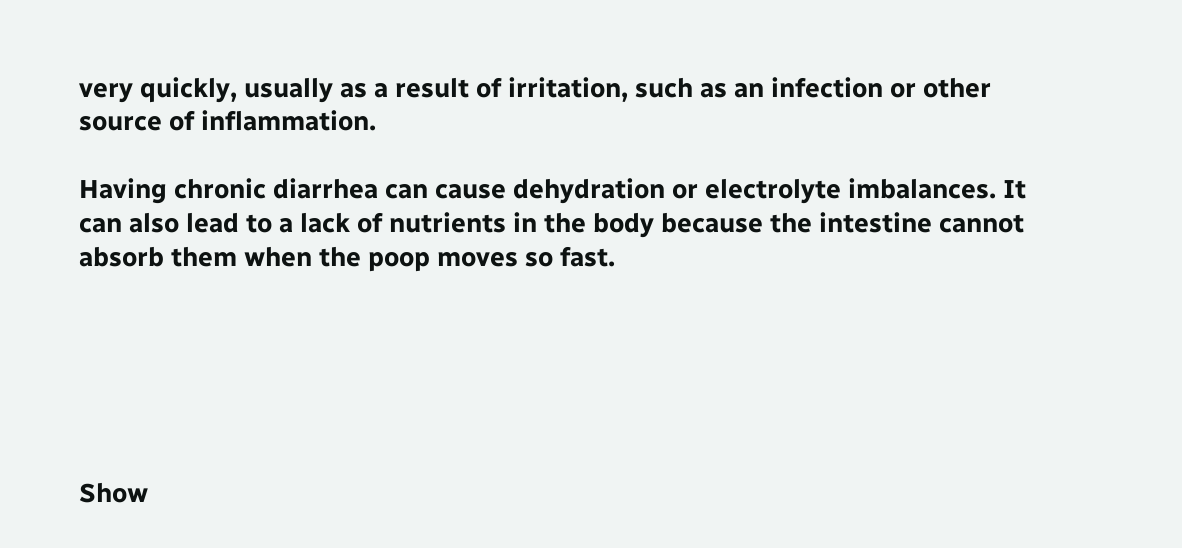very quickly, usually as a result of irritation, such as an infection or other source of inflammation.

Having chronic diarrhea can cause dehydration or electrolyte imbalances. It can also lead to a lack of nutrients in the body because the intestine cannot absorb them when the poop moves so fast.






Show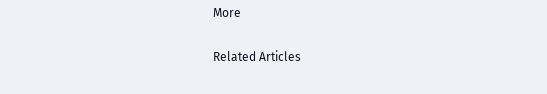More

Related Articles